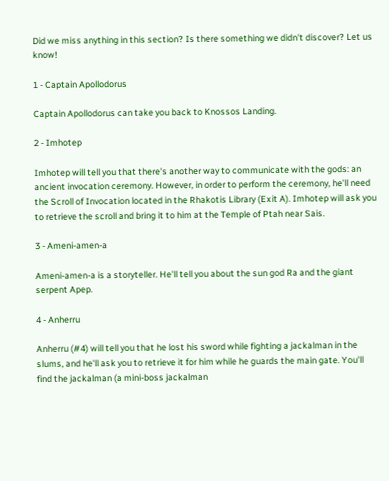Did we miss anything in this section? Is there something we didn't discover? Let us know!

1 - Captain Apollodorus

Captain Apollodorus can take you back to Knossos Landing.

2 - Imhotep

Imhotep will tell you that there's another way to communicate with the gods: an ancient invocation ceremony. However, in order to perform the ceremony, he'll need the Scroll of Invocation located in the Rhakotis Library (Exit A). Imhotep will ask you to retrieve the scroll and bring it to him at the Temple of Ptah near Sais.

3 - Ameni-amen-a

Ameni-amen-a is a storyteller. He'll tell you about the sun god Ra and the giant serpent Apep.

4 - Anherru

Anherru (#4) will tell you that he lost his sword while fighting a jackalman in the slums, and he'll ask you to retrieve it for him while he guards the main gate. You'll find the jackalman (a mini-boss jackalman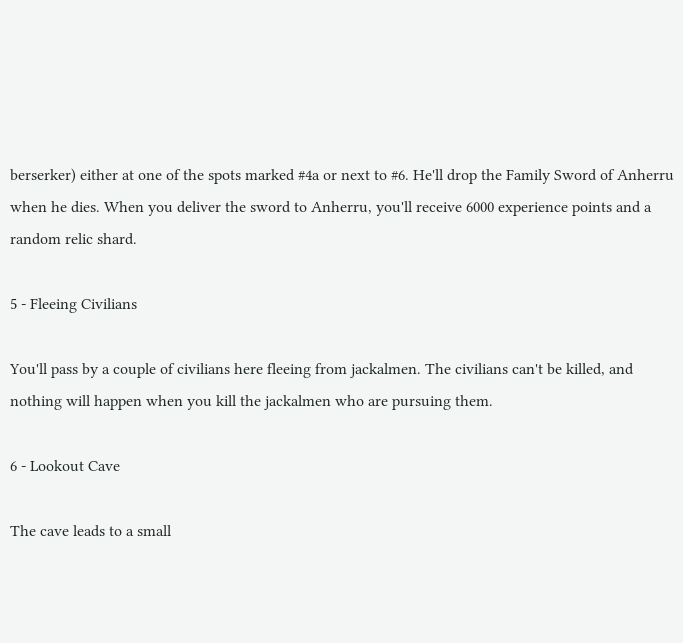berserker) either at one of the spots marked #4a or next to #6. He'll drop the Family Sword of Anherru when he dies. When you deliver the sword to Anherru, you'll receive 6000 experience points and a random relic shard.

5 - Fleeing Civilians

You'll pass by a couple of civilians here fleeing from jackalmen. The civilians can't be killed, and nothing will happen when you kill the jackalmen who are pursuing them.

6 - Lookout Cave

The cave leads to a small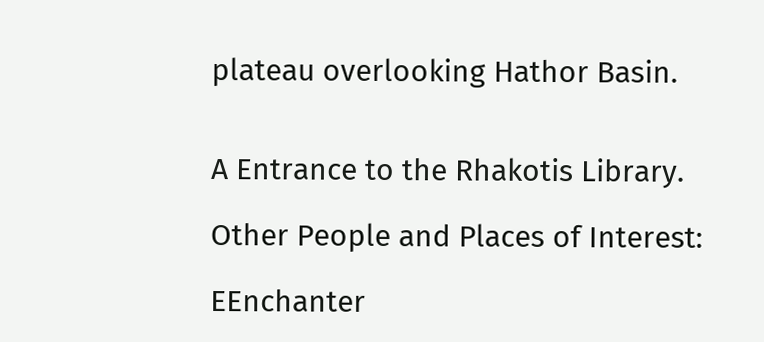plateau overlooking Hathor Basin.


A Entrance to the Rhakotis Library.

Other People and Places of Interest:

EEnchanter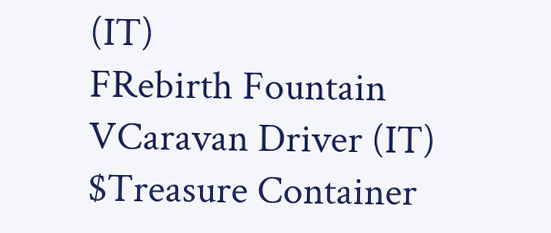(IT)
FRebirth Fountain
VCaravan Driver (IT)
$Treasure Container